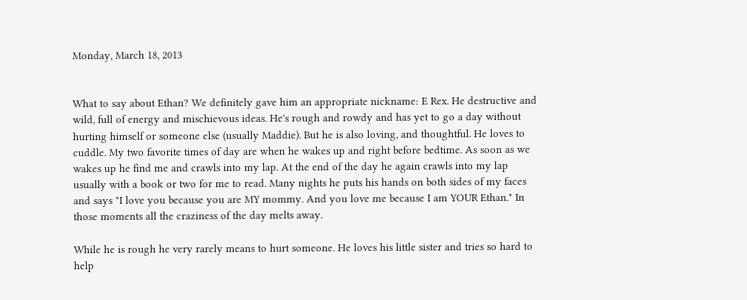Monday, March 18, 2013


What to say about Ethan? We definitely gave him an appropriate nickname: E Rex. He destructive and wild, full of energy and mischievous ideas. He's rough and rowdy and has yet to go a day without hurting himself or someone else (usually Maddie). But he is also loving, and thoughtful. He loves to cuddle. My two favorite times of day are when he wakes up and right before bedtime. As soon as we wakes up he find me and crawls into my lap. At the end of the day he again crawls into my lap usually with a book or two for me to read. Many nights he puts his hands on both sides of my faces and says "I love you because you are MY mommy. And you love me because I am YOUR Ethan." In those moments all the craziness of the day melts away.

While he is rough he very rarely means to hurt someone. He loves his little sister and tries so hard to help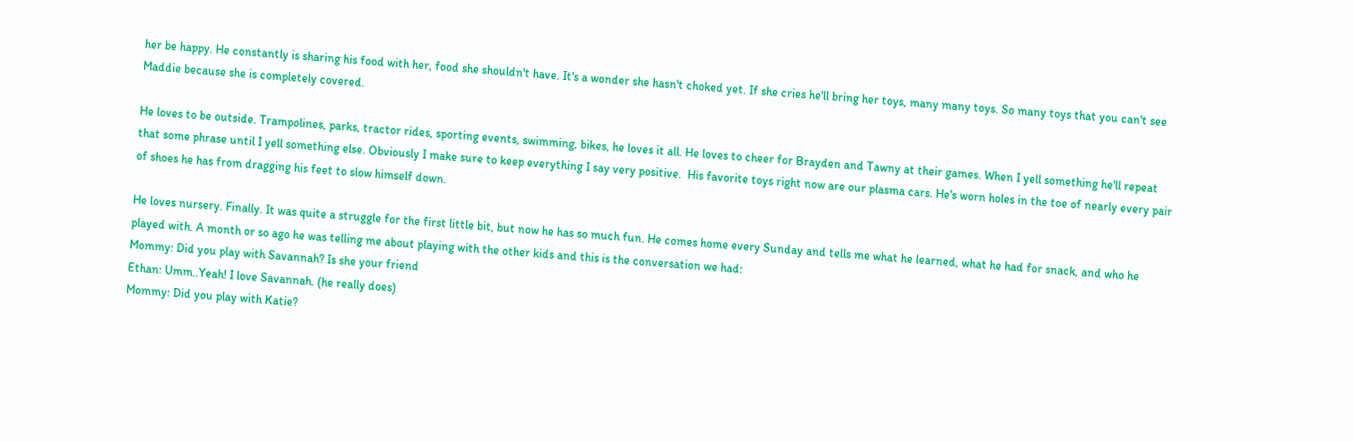her be happy. He constantly is sharing his food with her, food she shouldn't have. It's a wonder she hasn't choked yet. If she cries he'll bring her toys, many many toys. So many toys that you can't see Maddie because she is completely covered.

He loves to be outside. Trampolines, parks, tractor rides, sporting events, swimming, bikes, he loves it all. He loves to cheer for Brayden and Tawny at their games. When I yell something he'll repeat that some phrase until I yell something else. Obviously I make sure to keep everything I say very positive.  His favorite toys right now are our plasma cars. He's worn holes in the toe of nearly every pair of shoes he has from dragging his feet to slow himself down.

He loves nursery. Finally. It was quite a struggle for the first little bit, but now he has so much fun. He comes home every Sunday and tells me what he learned, what he had for snack, and who he played with. A month or so ago he was telling me about playing with the other kids and this is the conversation we had:
Mommy: Did you play with Savannah? Is she your friend
Ethan: Umm..Yeah! I love Savannah. (he really does)
Mommy: Did you play with Katie?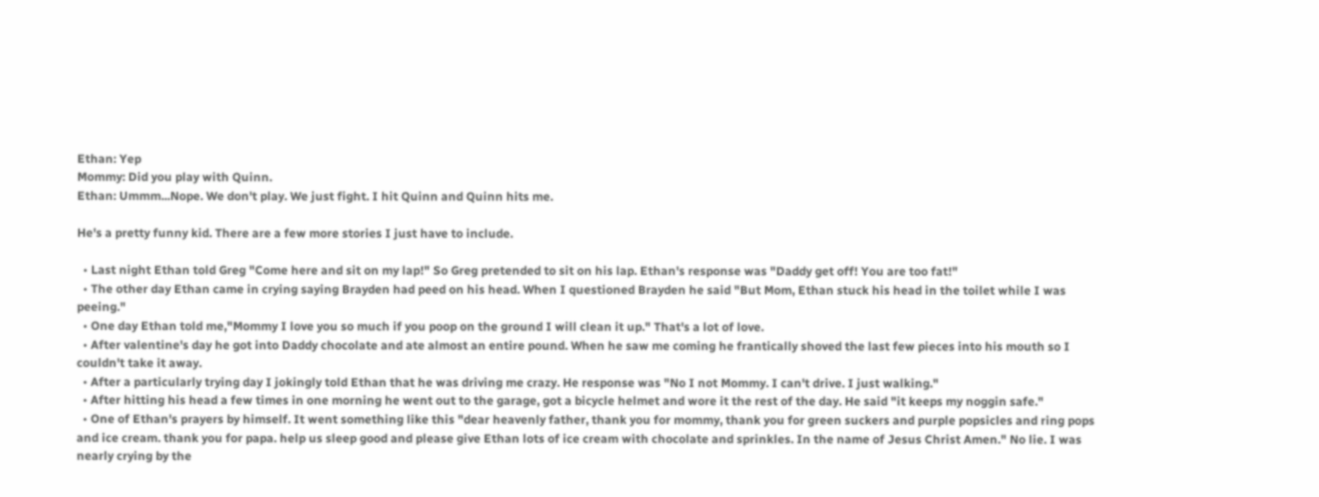Ethan: Yep
Mommy: Did you play with Quinn.
Ethan: Ummm...Nope. We don't play. We just fight. I hit Quinn and Quinn hits me.

He's a pretty funny kid. There are a few more stories I just have to include.

  • Last night Ethan told Greg "Come here and sit on my lap!" So Greg pretended to sit on his lap. Ethan's response was "Daddy get off! You are too fat!"
  • The other day Ethan came in crying saying Brayden had peed on his head. When I questioned Brayden he said "But Mom, Ethan stuck his head in the toilet while I was peeing."
  • One day Ethan told me,"Mommy I love you so much if you poop on the ground I will clean it up." That's a lot of love.
  • After valentine's day he got into Daddy chocolate and ate almost an entire pound. When he saw me coming he frantically shoved the last few pieces into his mouth so I couldn't take it away.
  • After a particularly trying day I jokingly told Ethan that he was driving me crazy. He response was "No I not Mommy. I can't drive. I just walking."
  • After hitting his head a few times in one morning he went out to the garage, got a bicycle helmet and wore it the rest of the day. He said "it keeps my noggin safe."
  • One of Ethan's prayers by himself. It went something like this "dear heavenly father, thank you for mommy, thank you for green suckers and purple popsicles and ring pops and ice cream. thank you for papa. help us sleep good and please give Ethan lots of ice cream with chocolate and sprinkles. In the name of Jesus Christ Amen." No lie. I was nearly crying by the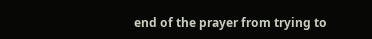end of the prayer from trying to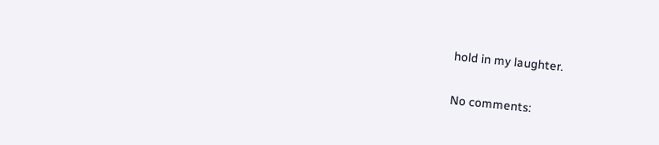hold in my laughter.

No comments: